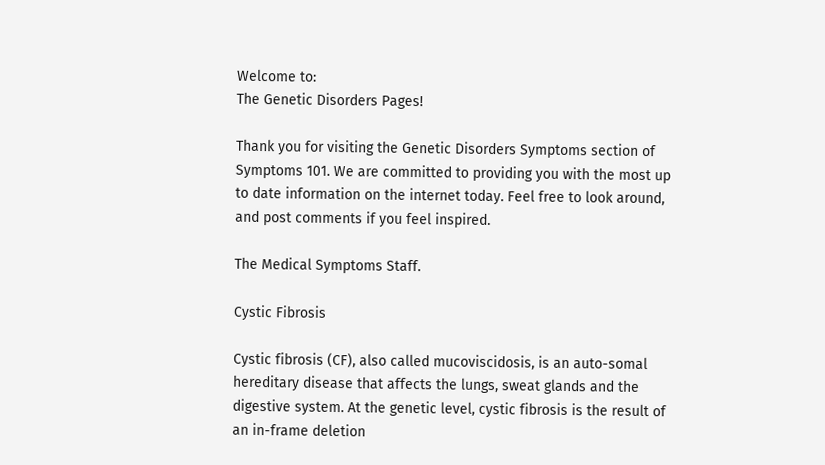Welcome to:
The Genetic Disorders Pages!

Thank you for visiting the Genetic Disorders Symptoms section of Symptoms 101. We are committed to providing you with the most up to date information on the internet today. Feel free to look around, and post comments if you feel inspired.

The Medical Symptoms Staff.

Cystic Fibrosis

Cystic fibrosis (CF), also called mucoviscidosis, is an auto-somal hereditary disease that affects the lungs, sweat glands and the digestive system. At the genetic level, cystic fibrosis is the result of an in-frame deletion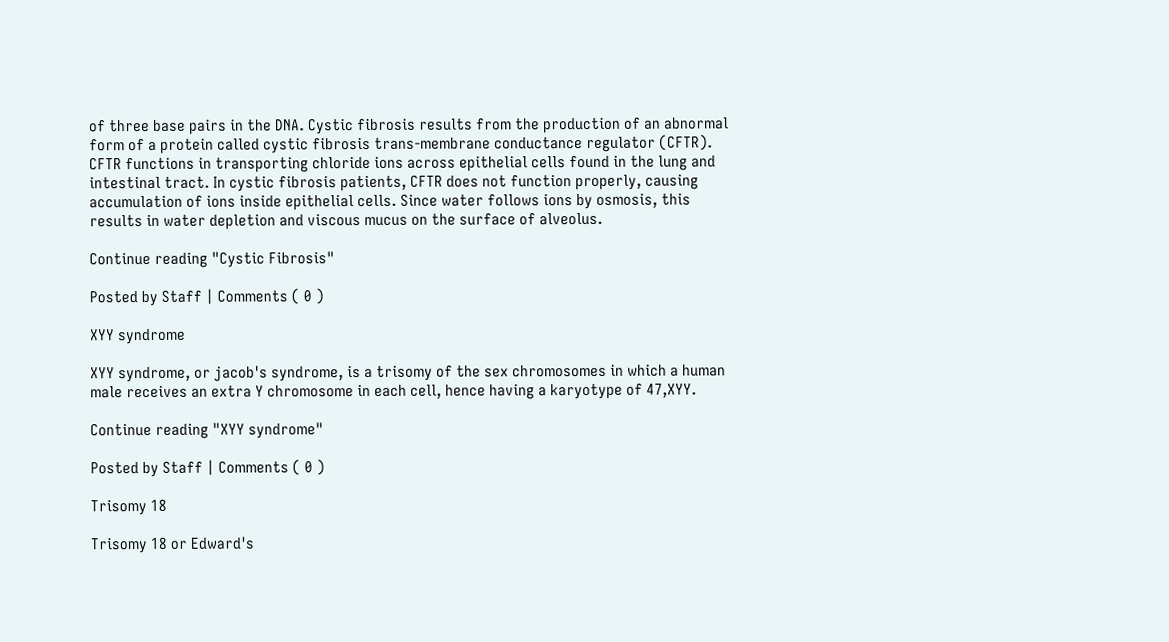of three base pairs in the DNA. Cystic fibrosis results from the production of an abnormal form of a protein called cystic fibrosis trans-membrane conductance regulator (CFTR). CFTR functions in transporting chloride ions across epithelial cells found in the lung and intestinal tract. In cystic fibrosis patients, CFTR does not function properly, causing accumulation of ions inside epithelial cells. Since water follows ions by osmosis, this results in water depletion and viscous mucus on the surface of alveolus.

Continue reading "Cystic Fibrosis"

Posted by Staff | Comments ( 0 )

XYY syndrome

XYY syndrome, or jacob's syndrome, is a trisomy of the sex chromosomes in which a human male receives an extra Y chromosome in each cell, hence having a karyotype of 47,XYY.

Continue reading "XYY syndrome"

Posted by Staff | Comments ( 0 )

Trisomy 18

Trisomy 18 or Edward's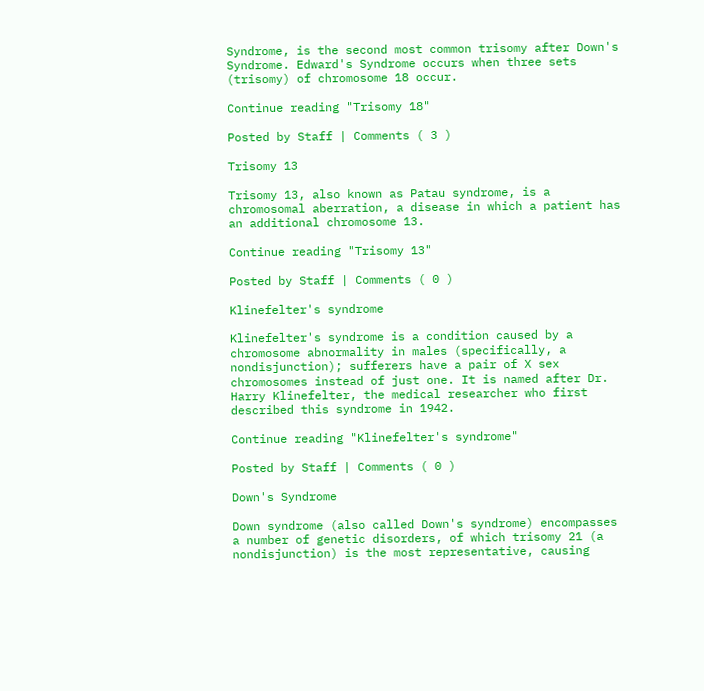Syndrome, is the second most common trisomy after Down's Syndrome. Edward's Syndrome occurs when three sets (trisomy) of chromosome 18 occur.

Continue reading "Trisomy 18"

Posted by Staff | Comments ( 3 )

Trisomy 13

Trisomy 13, also known as Patau syndrome, is a chromosomal aberration, a disease in which a patient has an additional chromosome 13.

Continue reading "Trisomy 13"

Posted by Staff | Comments ( 0 )

Klinefelter's syndrome

Klinefelter's syndrome is a condition caused by a chromosome abnormality in males (specifically, a nondisjunction); sufferers have a pair of X sex chromosomes instead of just one. It is named after Dr. Harry Klinefelter, the medical researcher who first described this syndrome in 1942.

Continue reading "Klinefelter's syndrome"

Posted by Staff | Comments ( 0 )

Down's Syndrome

Down syndrome (also called Down's syndrome) encompasses a number of genetic disorders, of which trisomy 21 (a nondisjunction) is the most representative, causing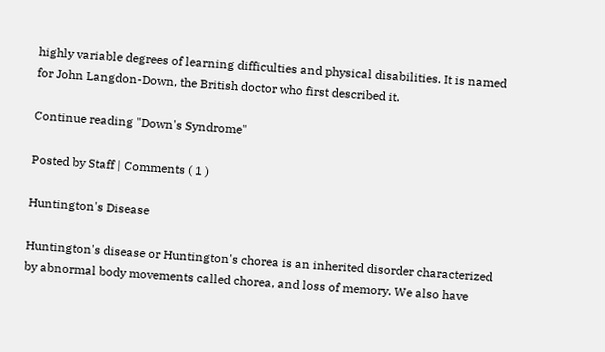highly variable degrees of learning difficulties and physical disabilities. It is named for John Langdon-Down, the British doctor who first described it.

Continue reading "Down's Syndrome"

Posted by Staff | Comments ( 1 )

Huntington's Disease

Huntington's disease or Huntington's chorea is an inherited disorder characterized by abnormal body movements called chorea, and loss of memory. We also have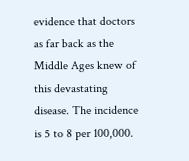evidence that doctors as far back as the Middle Ages knew of this devastating disease. The incidence is 5 to 8 per 100,000.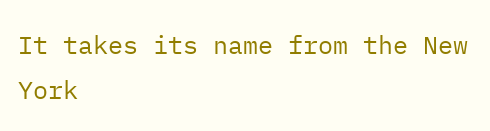It takes its name from the New York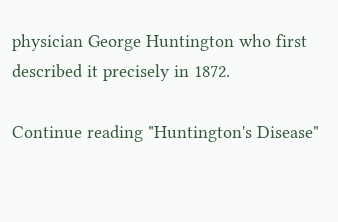physician George Huntington who first described it precisely in 1872.

Continue reading "Huntington's Disease"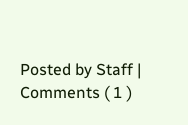Posted by Staff | Comments ( 1 )